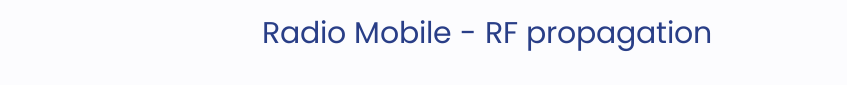Radio Mobile - RF propagation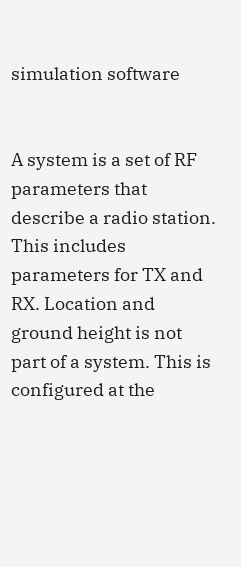simulation software


A system is a set of RF parameters that describe a radio station. This includes parameters for TX and RX. Location and ground height is not part of a system. This is configured at the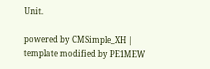Unit.

powered by CMSimple_XH | template modified by PE1MEW